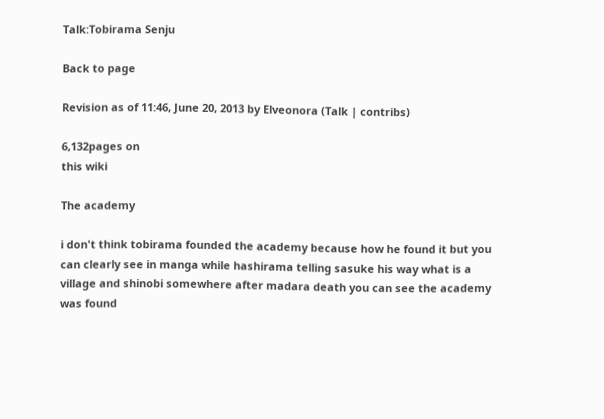Talk:Tobirama Senju

Back to page

Revision as of 11:46, June 20, 2013 by Elveonora (Talk | contribs)

6,132pages on
this wiki

The academy

i don't think tobirama founded the academy because how he found it but you can clearly see in manga while hashirama telling sasuke his way what is a village and shinobi somewhere after madara death you can see the academy was found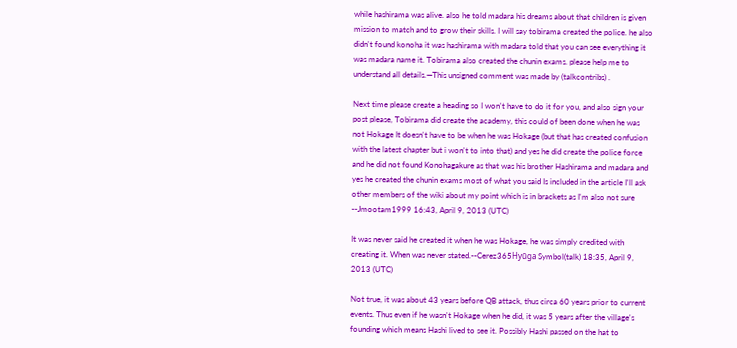while hashirama was alive. also he told madara his dreams about that children is given mission to match and to grow their skills. I will say tobirama created the police. he also didn't found konoha it was hashirama with madara told that you can see everything it was madara name it. Tobirama also created the chunin exams. please help me to understand all details.—This unsigned comment was made by (talkcontribs) .

Next time please create a heading so I won't have to do it for you, and also sign your post please, Tobirama did create the academy, this could of been done when he was not Hokage It doesn't have to be when he was Hokage (but that has created confusion with the latest chapter but i won't to into that) and yes he did create the police force and he did not found Konohagakure as that was his brother Hashirama and madara and yes he created the chunin exams most of what you said Is included in the article I'll ask other members of the wiki about my point which is in brackets as I'm also not sure --Jmootam1999 16:43, April 9, 2013 (UTC)

It was never said he created it when he was Hokage, he was simply credited with creating it. When was never stated.--Cerez365Hyūga Symbol(talk) 18:35, April 9, 2013 (UTC)

Not true, it was about 43 years before QB attack, thus circa 60 years prior to current events. Thus even if he wasn't Hokage when he did, it was 5 years after the village's founding which means Hashi lived to see it. Possibly Hashi passed on the hat to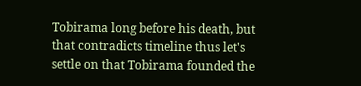Tobirama long before his death, but that contradicts timeline thus let's settle on that Tobirama founded the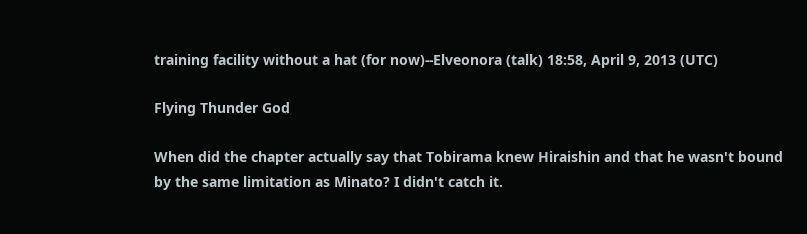training facility without a hat (for now)--Elveonora (talk) 18:58, April 9, 2013 (UTC)

Flying Thunder God

When did the chapter actually say that Tobirama knew Hiraishin and that he wasn't bound by the same limitation as Minato? I didn't catch it.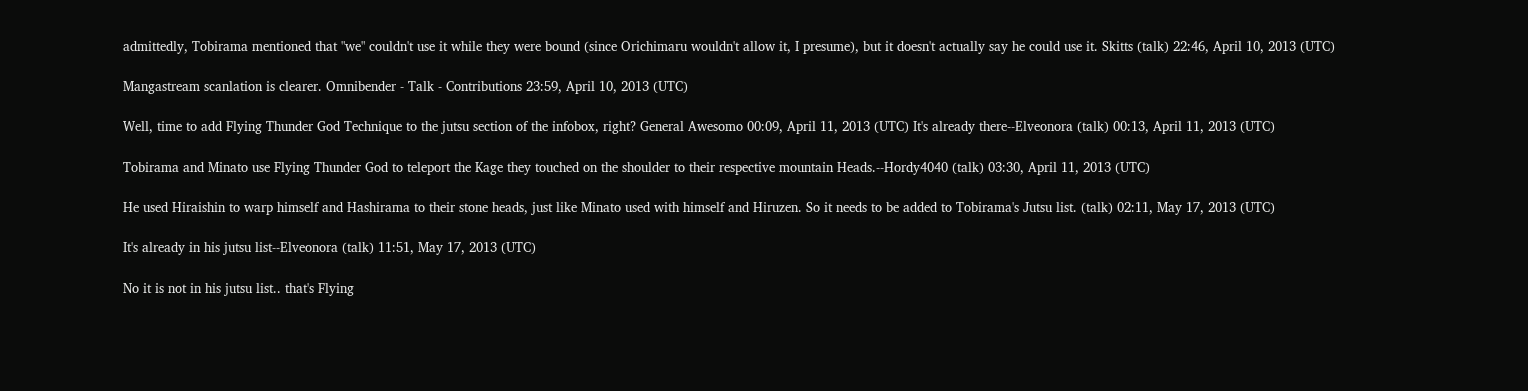admittedly, Tobirama mentioned that "we" couldn't use it while they were bound (since Orichimaru wouldn't allow it, I presume), but it doesn't actually say he could use it. Skitts (talk) 22:46, April 10, 2013 (UTC)

Mangastream scanlation is clearer. Omnibender - Talk - Contributions 23:59, April 10, 2013 (UTC)

Well, time to add Flying Thunder God Technique to the jutsu section of the infobox, right? General Awesomo 00:09, April 11, 2013 (UTC) It's already there--Elveonora (talk) 00:13, April 11, 2013 (UTC)

Tobirama and Minato use Flying Thunder God to teleport the Kage they touched on the shoulder to their respective mountain Heads.--Hordy4040 (talk) 03:30, April 11, 2013 (UTC)

He used Hiraishin to warp himself and Hashirama to their stone heads, just like Minato used with himself and Hiruzen. So it needs to be added to Tobirama's Jutsu list. (talk) 02:11, May 17, 2013 (UTC)

It's already in his jutsu list--Elveonora (talk) 11:51, May 17, 2013 (UTC)

No it is not in his jutsu list.. that's Flying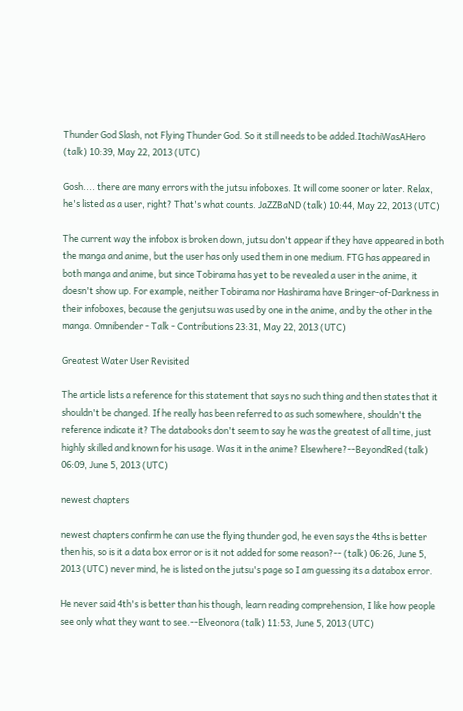Thunder God Slash, not Flying Thunder God. So it still needs to be added.ItachiWasAHero (talk) 10:39, May 22, 2013 (UTC)

Gosh.... there are many errors with the jutsu infoboxes. It will come sooner or later. Relax, he's listed as a user, right? That's what counts. JaZZBaND (talk) 10:44, May 22, 2013 (UTC)

The current way the infobox is broken down, jutsu don't appear if they have appeared in both the manga and anime, but the user has only used them in one medium. FTG has appeared in both manga and anime, but since Tobirama has yet to be revealed a user in the anime, it doesn't show up. For example, neither Tobirama nor Hashirama have Bringer-of-Darkness in their infoboxes, because the genjutsu was used by one in the anime, and by the other in the manga. Omnibender - Talk - Contributions 23:31, May 22, 2013 (UTC)

Greatest Water User Revisited

The article lists a reference for this statement that says no such thing and then states that it shouldn't be changed. If he really has been referred to as such somewhere, shouldn't the reference indicate it? The databooks don't seem to say he was the greatest of all time, just highly skilled and known for his usage. Was it in the anime? Elsewhere?--BeyondRed (talk) 06:09, June 5, 2013 (UTC)

newest chapters

newest chapters confirm he can use the flying thunder god, he even says the 4ths is better then his, so is it a data box error or is it not added for some reason?-- (talk) 06:26, June 5, 2013 (UTC) never mind, he is listed on the jutsu's page so I am guessing its a databox error.

He never said 4th's is better than his though, learn reading comprehension, I like how people see only what they want to see.--Elveonora (talk) 11:53, June 5, 2013 (UTC)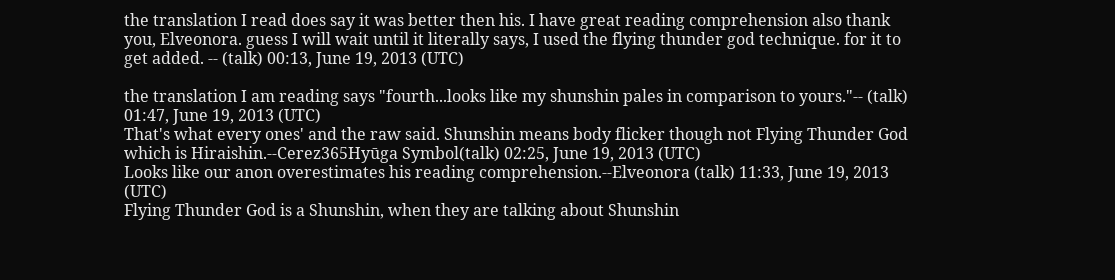the translation I read does say it was better then his. I have great reading comprehension also thank you, Elveonora. guess I will wait until it literally says, I used the flying thunder god technique. for it to get added. -- (talk) 00:13, June 19, 2013 (UTC)

the translation I am reading says "fourth...looks like my shunshin pales in comparison to yours."-- (talk) 01:47, June 19, 2013 (UTC)
That's what every ones' and the raw said. Shunshin means body flicker though not Flying Thunder God which is Hiraishin.--Cerez365Hyūga Symbol(talk) 02:25, June 19, 2013 (UTC)
Looks like our anon overestimates his reading comprehension.--Elveonora (talk) 11:33, June 19, 2013 (UTC)
Flying Thunder God is a Shunshin, when they are talking about Shunshin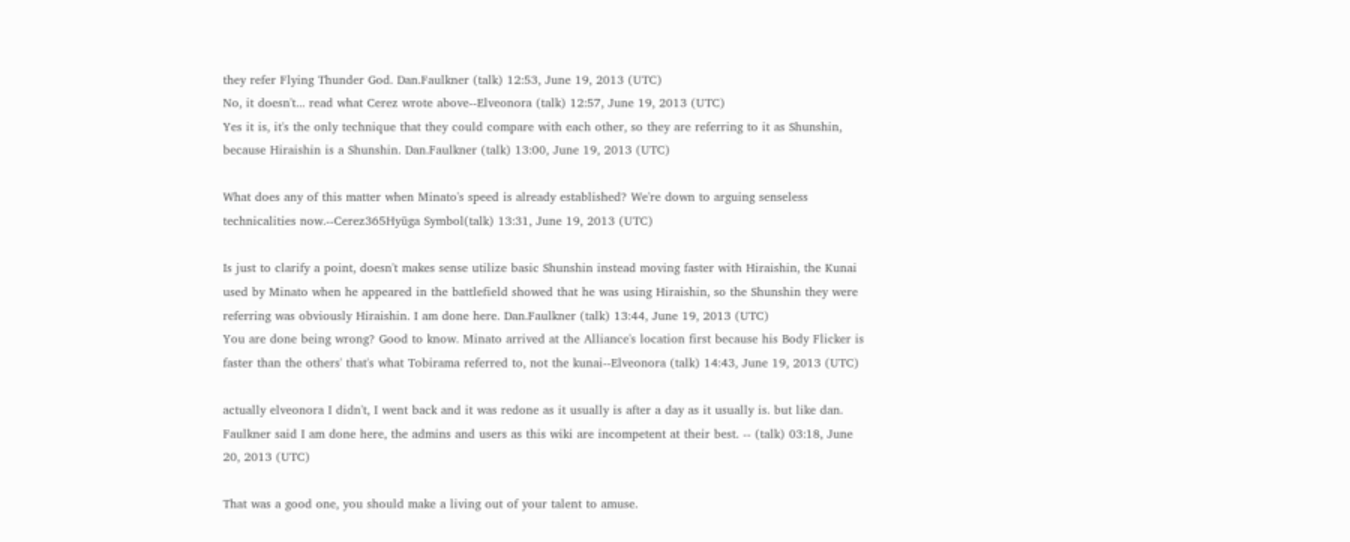they refer Flying Thunder God. Dan.Faulkner (talk) 12:53, June 19, 2013 (UTC)
No, it doesn't... read what Cerez wrote above--Elveonora (talk) 12:57, June 19, 2013 (UTC)
Yes it is, it's the only technique that they could compare with each other, so they are referring to it as Shunshin, because Hiraishin is a Shunshin. Dan.Faulkner (talk) 13:00, June 19, 2013 (UTC)

What does any of this matter when Minato's speed is already established? We're down to arguing senseless technicalities now.--Cerez365Hyūga Symbol(talk) 13:31, June 19, 2013 (UTC)

Is just to clarify a point, doesn't makes sense utilize basic Shunshin instead moving faster with Hiraishin, the Kunai used by Minato when he appeared in the battlefield showed that he was using Hiraishin, so the Shunshin they were referring was obviously Hiraishin. I am done here. Dan.Faulkner (talk) 13:44, June 19, 2013 (UTC)
You are done being wrong? Good to know. Minato arrived at the Alliance's location first because his Body Flicker is faster than the others' that's what Tobirama referred to, not the kunai--Elveonora (talk) 14:43, June 19, 2013 (UTC)

actually elveonora I didn't, I went back and it was redone as it usually is after a day as it usually is. but like dan. Faulkner said I am done here, the admins and users as this wiki are incompetent at their best. -- (talk) 03:18, June 20, 2013 (UTC)

That was a good one, you should make a living out of your talent to amuse.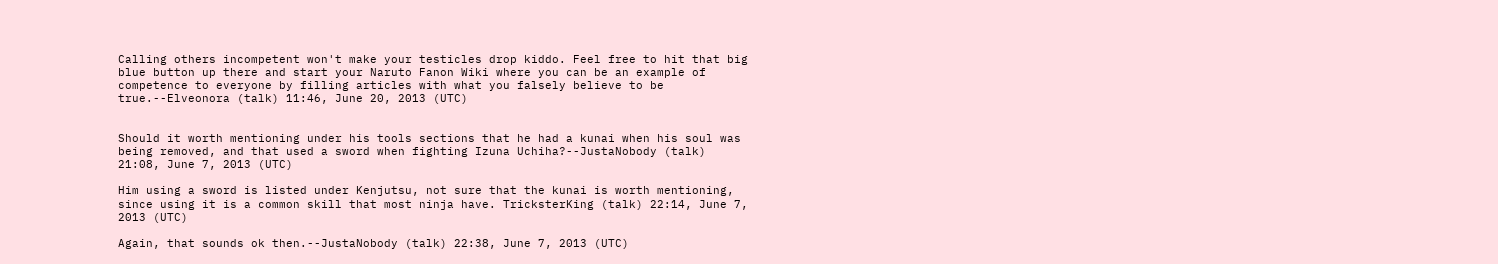Calling others incompetent won't make your testicles drop kiddo. Feel free to hit that big blue button up there and start your Naruto Fanon Wiki where you can be an example of competence to everyone by filling articles with what you falsely believe to be true.--Elveonora (talk) 11:46, June 20, 2013 (UTC)


Should it worth mentioning under his tools sections that he had a kunai when his soul was being removed, and that used a sword when fighting Izuna Uchiha?--JustaNobody (talk) 21:08, June 7, 2013 (UTC)

Him using a sword is listed under Kenjutsu, not sure that the kunai is worth mentioning, since using it is a common skill that most ninja have. TricksterKing (talk) 22:14, June 7, 2013 (UTC)

Again, that sounds ok then.--JustaNobody (talk) 22:38, June 7, 2013 (UTC)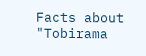Facts about "Tobirama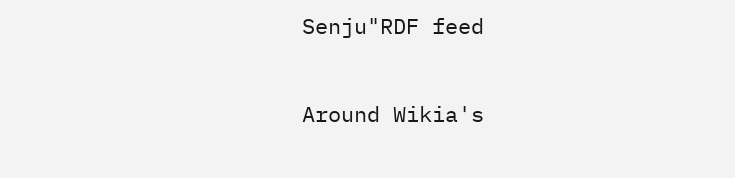Senju"RDF feed

Around Wikia's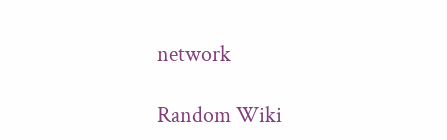network

Random Wiki